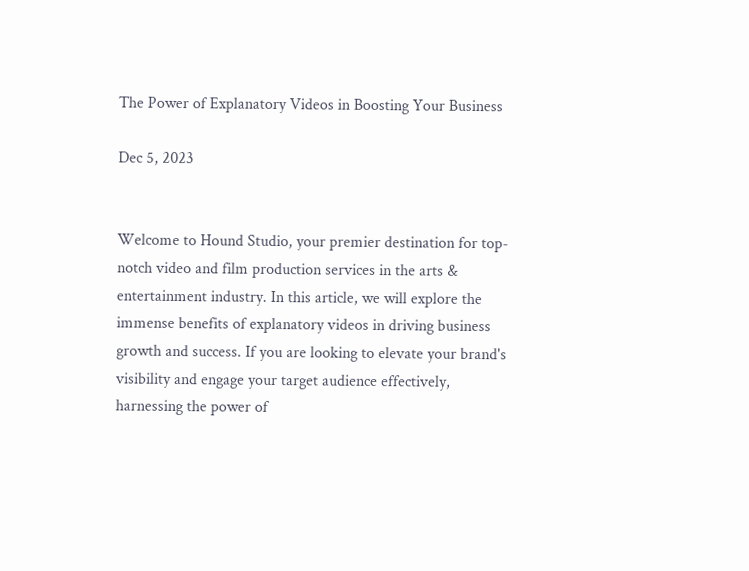The Power of Explanatory Videos in Boosting Your Business

Dec 5, 2023


Welcome to Hound Studio, your premier destination for top-notch video and film production services in the arts & entertainment industry. In this article, we will explore the immense benefits of explanatory videos in driving business growth and success. If you are looking to elevate your brand's visibility and engage your target audience effectively, harnessing the power of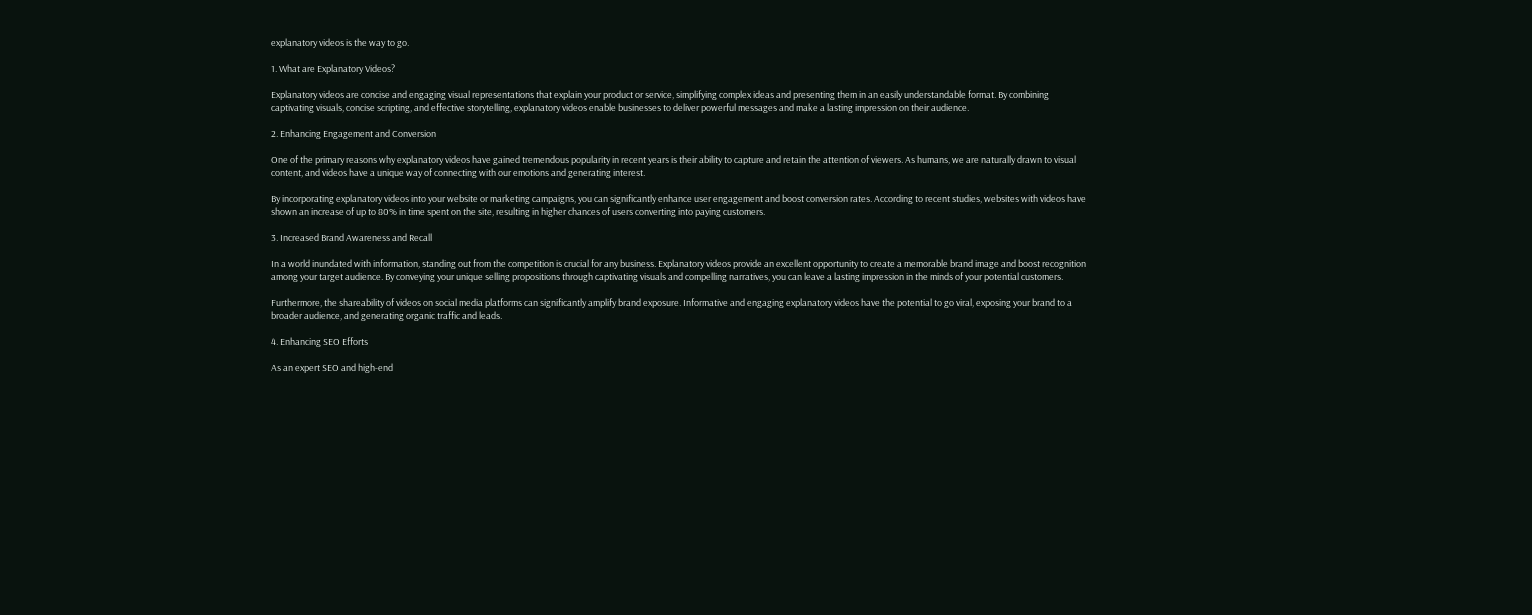explanatory videos is the way to go.

1. What are Explanatory Videos?

Explanatory videos are concise and engaging visual representations that explain your product or service, simplifying complex ideas and presenting them in an easily understandable format. By combining captivating visuals, concise scripting, and effective storytelling, explanatory videos enable businesses to deliver powerful messages and make a lasting impression on their audience.

2. Enhancing Engagement and Conversion

One of the primary reasons why explanatory videos have gained tremendous popularity in recent years is their ability to capture and retain the attention of viewers. As humans, we are naturally drawn to visual content, and videos have a unique way of connecting with our emotions and generating interest.

By incorporating explanatory videos into your website or marketing campaigns, you can significantly enhance user engagement and boost conversion rates. According to recent studies, websites with videos have shown an increase of up to 80% in time spent on the site, resulting in higher chances of users converting into paying customers.

3. Increased Brand Awareness and Recall

In a world inundated with information, standing out from the competition is crucial for any business. Explanatory videos provide an excellent opportunity to create a memorable brand image and boost recognition among your target audience. By conveying your unique selling propositions through captivating visuals and compelling narratives, you can leave a lasting impression in the minds of your potential customers.

Furthermore, the shareability of videos on social media platforms can significantly amplify brand exposure. Informative and engaging explanatory videos have the potential to go viral, exposing your brand to a broader audience, and generating organic traffic and leads.

4. Enhancing SEO Efforts

As an expert SEO and high-end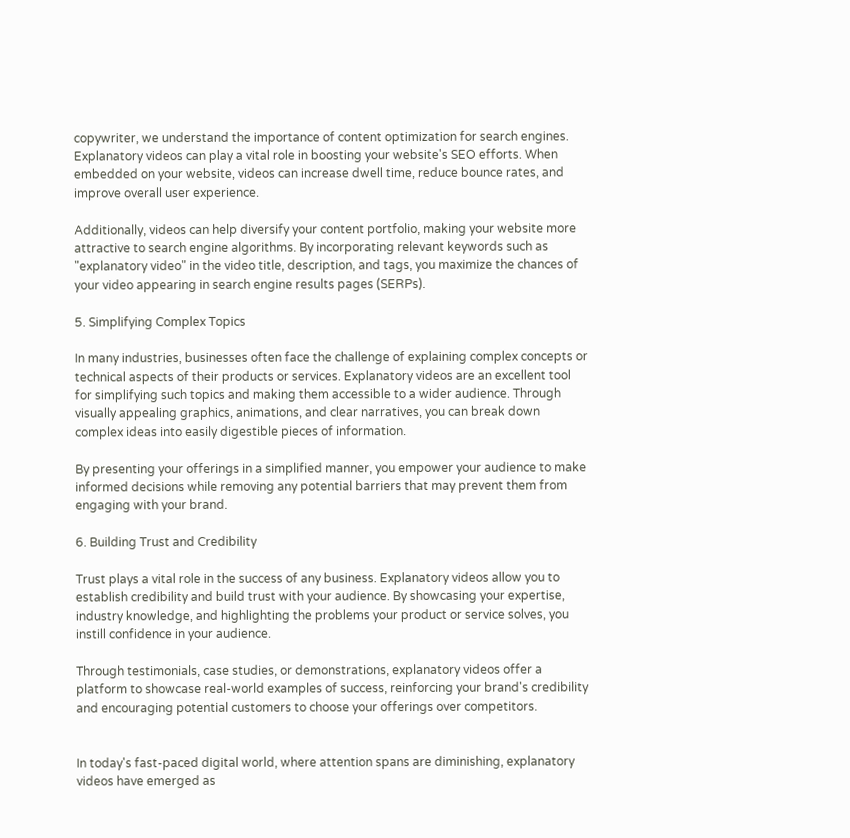copywriter, we understand the importance of content optimization for search engines. Explanatory videos can play a vital role in boosting your website's SEO efforts. When embedded on your website, videos can increase dwell time, reduce bounce rates, and improve overall user experience.

Additionally, videos can help diversify your content portfolio, making your website more attractive to search engine algorithms. By incorporating relevant keywords such as "explanatory video" in the video title, description, and tags, you maximize the chances of your video appearing in search engine results pages (SERPs).

5. Simplifying Complex Topics

In many industries, businesses often face the challenge of explaining complex concepts or technical aspects of their products or services. Explanatory videos are an excellent tool for simplifying such topics and making them accessible to a wider audience. Through visually appealing graphics, animations, and clear narratives, you can break down complex ideas into easily digestible pieces of information.

By presenting your offerings in a simplified manner, you empower your audience to make informed decisions while removing any potential barriers that may prevent them from engaging with your brand.

6. Building Trust and Credibility

Trust plays a vital role in the success of any business. Explanatory videos allow you to establish credibility and build trust with your audience. By showcasing your expertise, industry knowledge, and highlighting the problems your product or service solves, you instill confidence in your audience.

Through testimonials, case studies, or demonstrations, explanatory videos offer a platform to showcase real-world examples of success, reinforcing your brand's credibility and encouraging potential customers to choose your offerings over competitors.


In today's fast-paced digital world, where attention spans are diminishing, explanatory videos have emerged as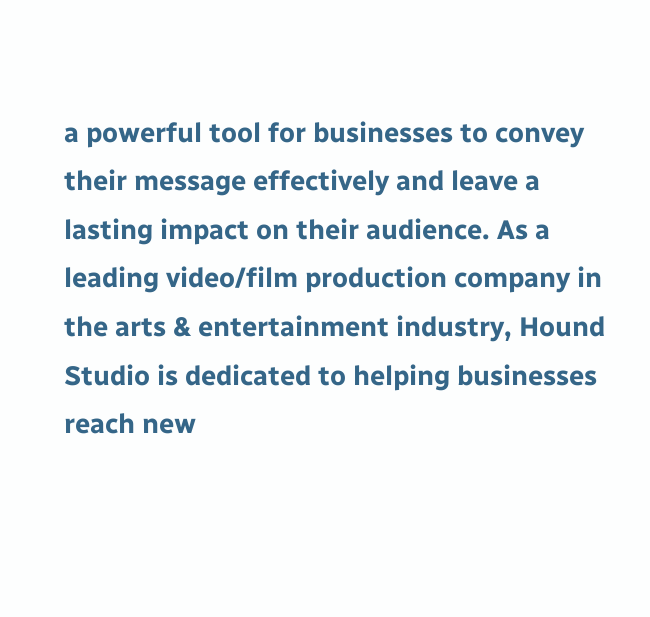a powerful tool for businesses to convey their message effectively and leave a lasting impact on their audience. As a leading video/film production company in the arts & entertainment industry, Hound Studio is dedicated to helping businesses reach new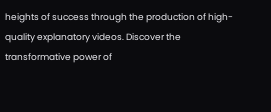heights of success through the production of high-quality explanatory videos. Discover the transformative power of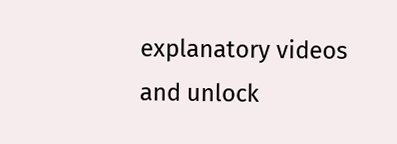explanatory videos and unlock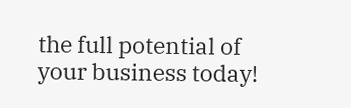the full potential of your business today!